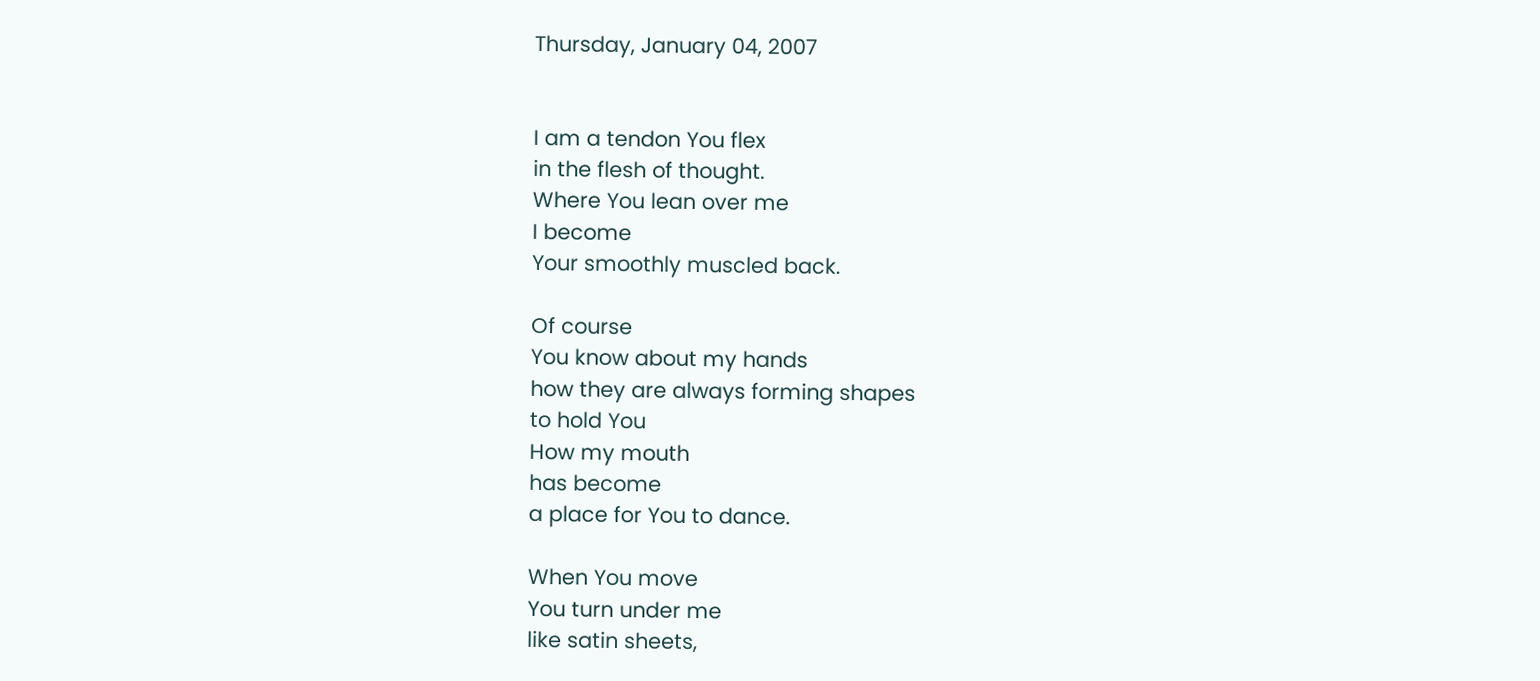Thursday, January 04, 2007


I am a tendon You flex
in the flesh of thought.
Where You lean over me
I become
Your smoothly muscled back.

Of course
You know about my hands
how they are always forming shapes
to hold You
How my mouth
has become
a place for You to dance.

When You move
You turn under me
like satin sheets,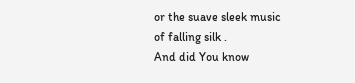or the suave sleek music
of falling silk .
And did You know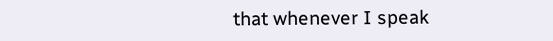that whenever I speak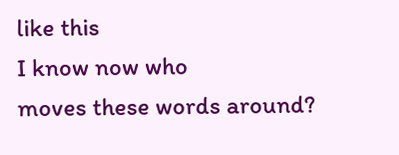like this
I know now who
moves these words around?